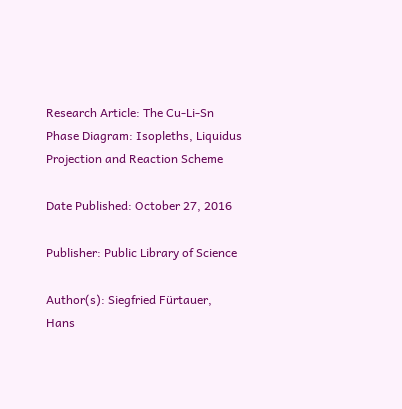Research Article: The Cu-Li-Sn Phase Diagram: Isopleths, Liquidus Projection and Reaction Scheme

Date Published: October 27, 2016

Publisher: Public Library of Science

Author(s): Siegfried Fürtauer, Hans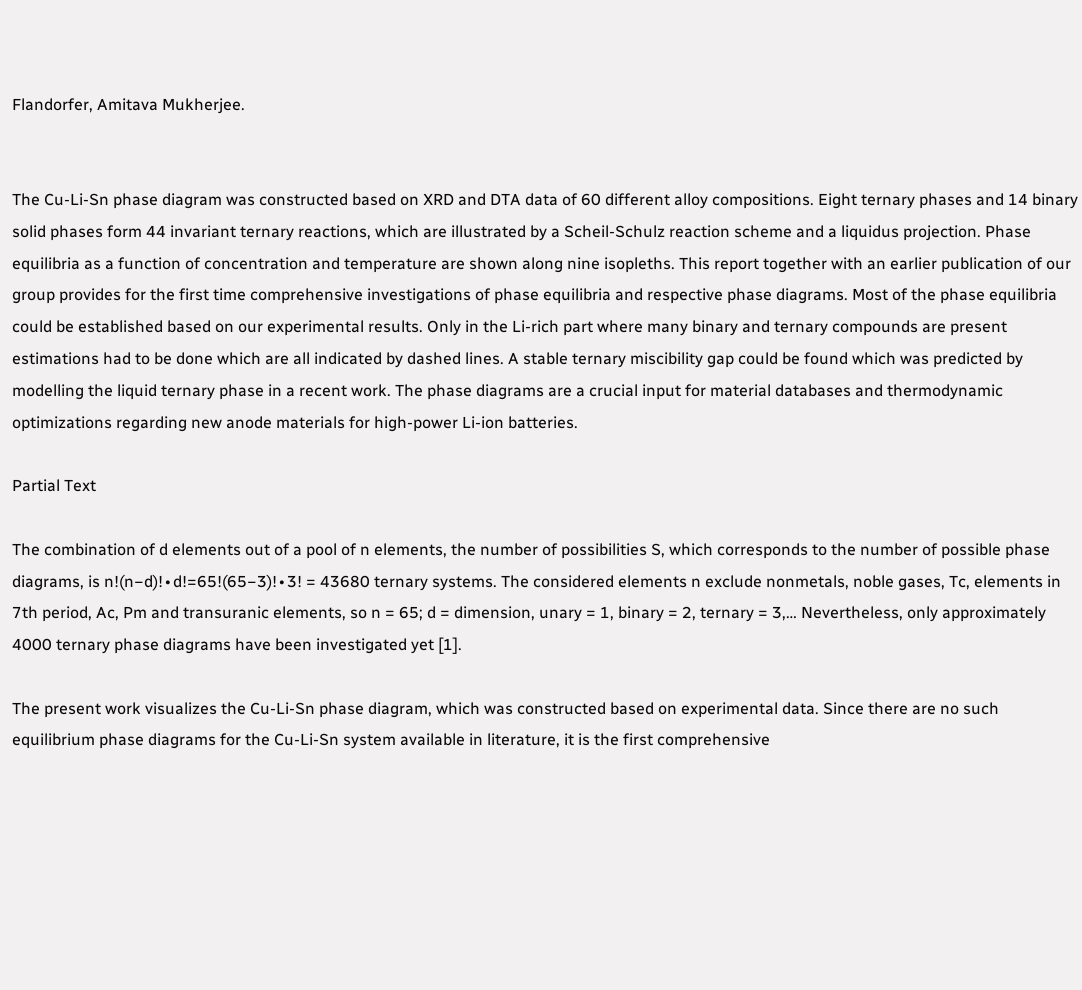Flandorfer, Amitava Mukherjee.


The Cu-Li-Sn phase diagram was constructed based on XRD and DTA data of 60 different alloy compositions. Eight ternary phases and 14 binary solid phases form 44 invariant ternary reactions, which are illustrated by a Scheil-Schulz reaction scheme and a liquidus projection. Phase equilibria as a function of concentration and temperature are shown along nine isopleths. This report together with an earlier publication of our group provides for the first time comprehensive investigations of phase equilibria and respective phase diagrams. Most of the phase equilibria could be established based on our experimental results. Only in the Li-rich part where many binary and ternary compounds are present estimations had to be done which are all indicated by dashed lines. A stable ternary miscibility gap could be found which was predicted by modelling the liquid ternary phase in a recent work. The phase diagrams are a crucial input for material databases and thermodynamic optimizations regarding new anode materials for high-power Li-ion batteries.

Partial Text

The combination of d elements out of a pool of n elements, the number of possibilities S, which corresponds to the number of possible phase diagrams, is n!(n−d)!∙d!=65!(65−3)!∙3! = 43680 ternary systems. The considered elements n exclude nonmetals, noble gases, Tc, elements in 7th period, Ac, Pm and transuranic elements, so n = 65; d = dimension, unary = 1, binary = 2, ternary = 3,… Nevertheless, only approximately 4000 ternary phase diagrams have been investigated yet [1].

The present work visualizes the Cu-Li-Sn phase diagram, which was constructed based on experimental data. Since there are no such equilibrium phase diagrams for the Cu-Li-Sn system available in literature, it is the first comprehensive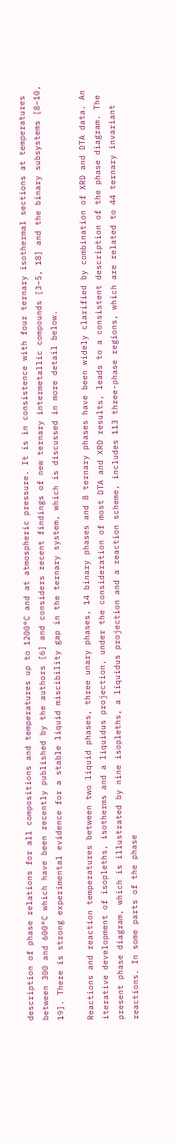description of phase relations for all compositions and temperatures up to 1200°C and at atmospheric pressure. It is in consistence with four ternary isothermal sections at temperatures between 300 and 600°C which have been recently published by the authors [6] and considers recent findings of new ternary intermetallic compounds [3–5, 18] and the binary subsystems [8–10, 19]. There is strong experimental evidence for a stable liquid miscibility gap in the ternary system, which is discussed in more detail below.

Reactions and reaction temperatures between two liquid phases, three unary phases, 14 binary phases and 8 ternary phases have been widely clarified by combination of XRD and DTA data. An iterative development of isopleths, isotherms and a liquidus projection, under the consideration of most DTA and XRD results, leads to a consistent description of the phase diagram. The present phase diagram, which is illustrated by nine isopleths, a liquidus projection and a reaction scheme, includes 113 three-phase regions, which are related to 44 ternary invariant reactions. In some parts of the phase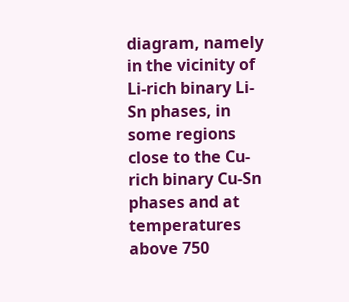diagram, namely in the vicinity of Li-rich binary Li-Sn phases, in some regions close to the Cu-rich binary Cu-Sn phases and at temperatures above 750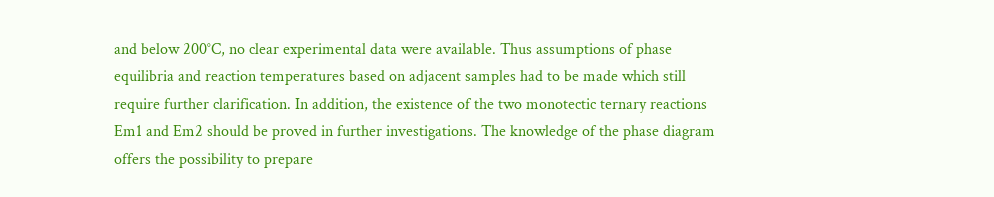and below 200°C, no clear experimental data were available. Thus assumptions of phase equilibria and reaction temperatures based on adjacent samples had to be made which still require further clarification. In addition, the existence of the two monotectic ternary reactions Em1 and Em2 should be proved in further investigations. The knowledge of the phase diagram offers the possibility to prepare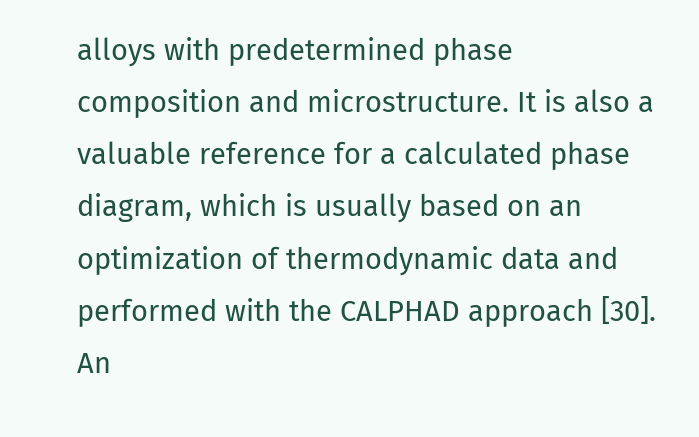alloys with predetermined phase composition and microstructure. It is also a valuable reference for a calculated phase diagram, which is usually based on an optimization of thermodynamic data and performed with the CALPHAD approach [30]. An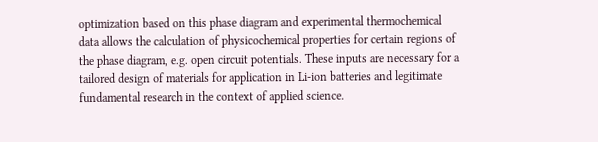optimization based on this phase diagram and experimental thermochemical data allows the calculation of physicochemical properties for certain regions of the phase diagram, e.g. open circuit potentials. These inputs are necessary for a tailored design of materials for application in Li-ion batteries and legitimate fundamental research in the context of applied science.